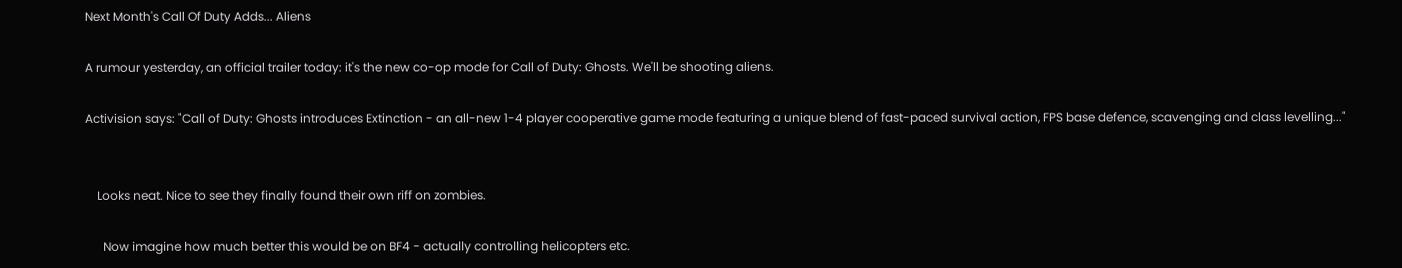Next Month's Call Of Duty Adds... Aliens

A rumour yesterday, an official trailer today: it's the new co-op mode for Call of Duty: Ghosts. We'll be shooting aliens.

Activision says: "Call of Duty: Ghosts introduces Extinction - an all-new 1-4 player cooperative game mode featuring a unique blend of fast-paced survival action, FPS base defence, scavenging and class levelling..."


    Looks neat. Nice to see they finally found their own riff on zombies.

      Now imagine how much better this would be on BF4 - actually controlling helicopters etc.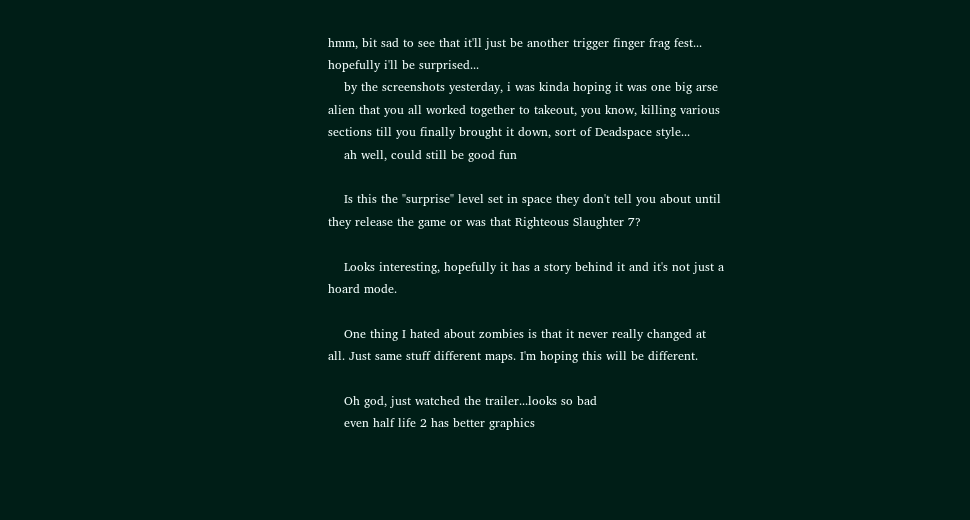hmm, bit sad to see that it'll just be another trigger finger frag fest... hopefully i'll be surprised...
    by the screenshots yesterday, i was kinda hoping it was one big arse alien that you all worked together to takeout, you know, killing various sections till you finally brought it down, sort of Deadspace style...
    ah well, could still be good fun

    Is this the "surprise" level set in space they don't tell you about until they release the game or was that Righteous Slaughter 7?

    Looks interesting, hopefully it has a story behind it and it's not just a hoard mode.

    One thing I hated about zombies is that it never really changed at all. Just same stuff different maps. I'm hoping this will be different.

    Oh god, just watched the trailer...looks so bad
    even half life 2 has better graphics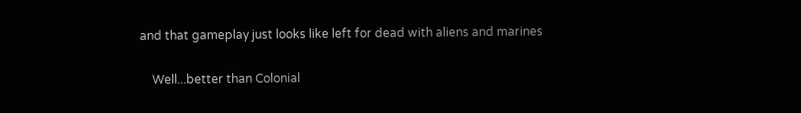and that gameplay just looks like left for dead with aliens and marines

    Well...better than Colonial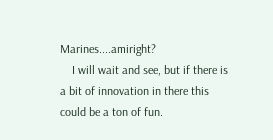Marines....amiright?
    I will wait and see, but if there is a bit of innovation in there this could be a ton of fun.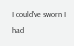I could've sworn I had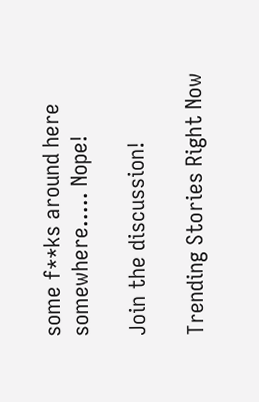some f**ks around here somewhere..... Nope!

Join the discussion!

Trending Stories Right Now